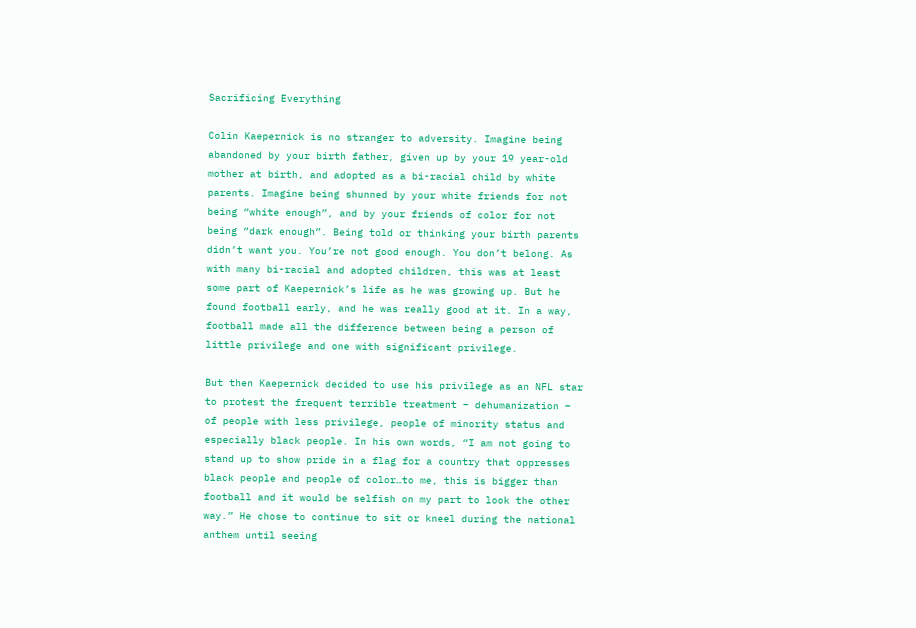Sacrificing Everything

Colin Kaepernick is no stranger to adversity. Imagine being abandoned by your birth father, given up by your 19 year-old mother at birth, and adopted as a bi-racial child by white parents. Imagine being shunned by your white friends for not being “white enough”, and by your friends of color for not being “dark enough”. Being told or thinking your birth parents didn’t want you. You’re not good enough. You don’t belong. As with many bi-racial and adopted children, this was at least some part of Kaepernick’s life as he was growing up. But he found football early, and he was really good at it. In a way, football made all the difference between being a person of little privilege and one with significant privilege.

But then Kaepernick decided to use his privilege as an NFL star to protest the frequent terrible treatment – dehumanization – of people with less privilege, people of minority status and especially black people. In his own words, “I am not going to stand up to show pride in a flag for a country that oppresses black people and people of color…to me, this is bigger than football and it would be selfish on my part to look the other way.” He chose to continue to sit or kneel during the national anthem until seeing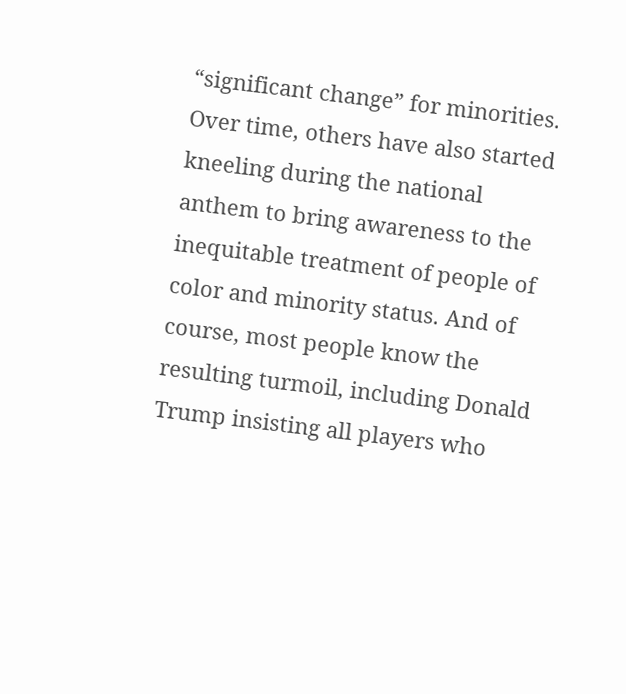“significant change” for minorities. Over time, others have also started kneeling during the national anthem to bring awareness to the inequitable treatment of people of color and minority status. And of course, most people know the resulting turmoil, including Donald Trump insisting all players who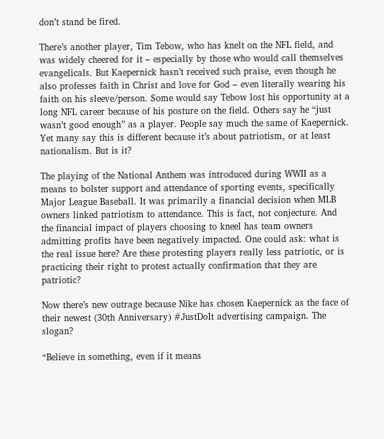don’t stand be fired.

There’s another player, Tim Tebow, who has knelt on the NFL field, and was widely cheered for it – especially by those who would call themselves evangelicals. But Kaepernick hasn’t received such praise, even though he also professes faith in Christ and love for God – even literally wearing his faith on his sleeve/person. Some would say Tebow lost his opportunity at a long NFL career because of his posture on the field. Others say he “just wasn’t good enough” as a player. People say much the same of Kaepernick. Yet many say this is different because it’s about patriotism, or at least nationalism. But is it?

The playing of the National Anthem was introduced during WWII as a means to bolster support and attendance of sporting events, specifically Major League Baseball. It was primarily a financial decision when MLB owners linked patriotism to attendance. This is fact, not conjecture. And the financial impact of players choosing to kneel has team owners admitting profits have been negatively impacted. One could ask: what is the real issue here? Are these protesting players really less patriotic, or is practicing their right to protest actually confirmation that they are patriotic?

Now there’s new outrage because Nike has chosen Kaepernick as the face of their newest (30th Anniversary) #JustDoIt advertising campaign. The slogan?

“Believe in something, even if it means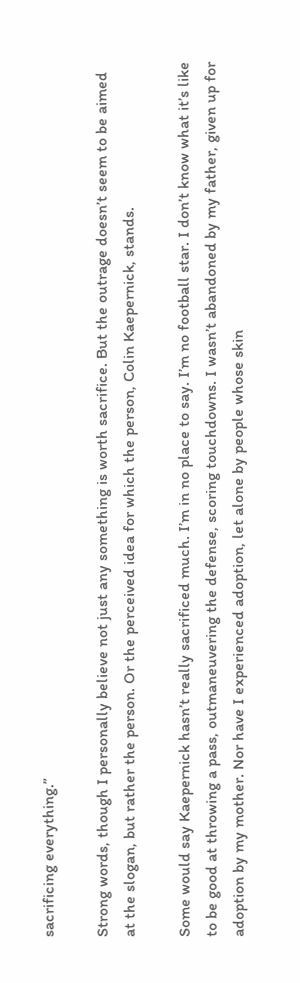sacrificing everything.”

Strong words, though I personally believe not just any something is worth sacrifice. But the outrage doesn’t seem to be aimed at the slogan, but rather the person. Or the perceived idea for which the person, Colin Kaepernick, stands.

Some would say Kaepernick hasn’t really sacrificed much. I’m in no place to say. I’m no football star. I don’t know what it’s like to be good at throwing a pass, outmaneuvering the defense, scoring touchdowns. I wasn’t abandoned by my father, given up for adoption by my mother. Nor have I experienced adoption, let alone by people whose skin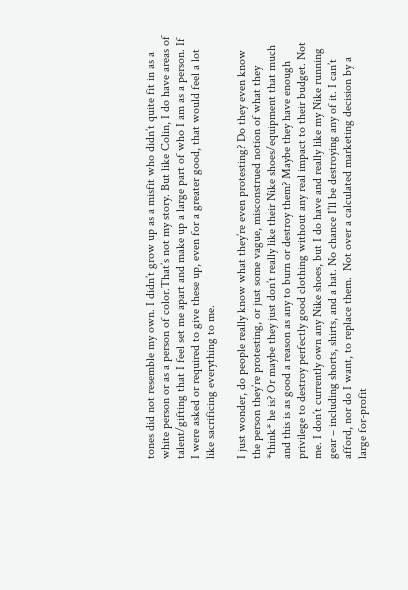tones did not resemble my own. I didn’t grow up as a misfit who didn’t quite fit in as a white person or as a person of color.That’s not my story. But like Colin, I do have areas of talent/gifting that I feel set me apart and make up a large part of who I am as a person. If I were asked or required to give these up, even for a greater good, that would feel a lot like sacrificing everything to me.

I just wonder, do people really know what they’re even protesting? Do they even know the person they’re protesting, or just some vague, misconstrued notion of what they *think* he is? Or maybe they just don’t really like their Nike shoes/equipment that much and this is as good a reason as any to burn or destroy them? Maybe they have enough privilege to destroy perfectly good clothing without any real impact to their budget. Not me. I don’t currently own any Nike shoes, but I do have and really like my Nike running gear – including shorts, shirts, and a hat. No chance I’ll be destroying any of it. I can’t afford, nor do I want, to replace them.  Not over a calculated marketing decision by a large for-profit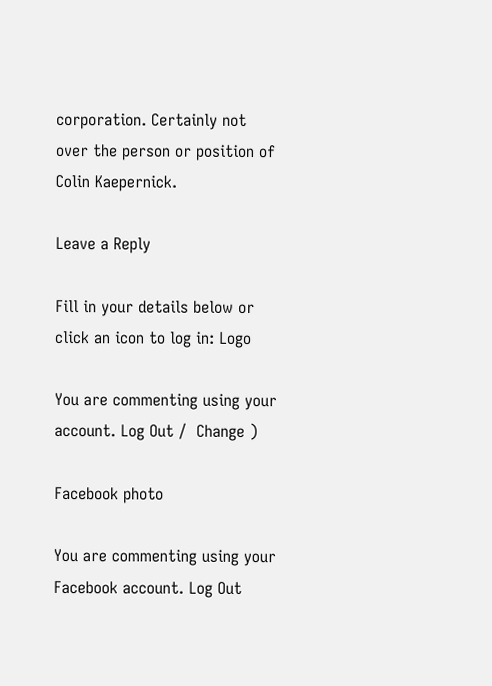corporation. Certainly not over the person or position of Colin Kaepernick.

Leave a Reply

Fill in your details below or click an icon to log in: Logo

You are commenting using your account. Log Out /  Change )

Facebook photo

You are commenting using your Facebook account. Log Out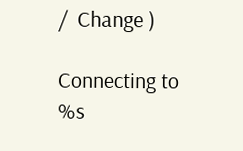/  Change )

Connecting to %s